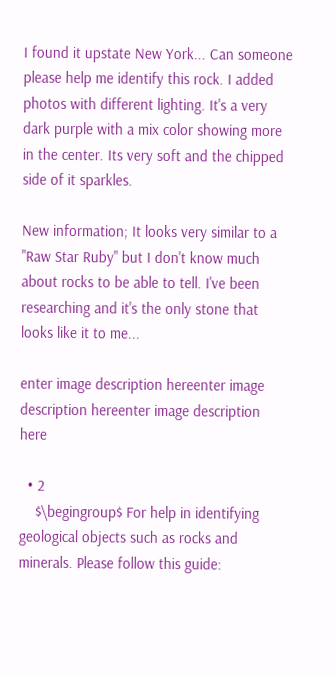I found it upstate New York... Can someone please help me identify this rock. I added photos with different lighting. It's a very dark purple with a mix color showing more in the center. Its very soft and the chipped side of it sparkles.

New information; It looks very similar to a "Raw Star Ruby" but I don't know much about rocks to be able to tell. I've been researching and it's the only stone that looks like it to me...

enter image description hereenter image description hereenter image description here

  • 2
    $\begingroup$ For help in identifying geological objects such as rocks and minerals. Please follow this guide: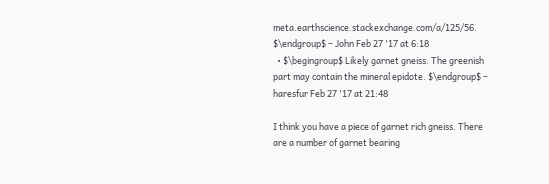meta.earthscience.stackexchange.com/a/125/56. $\endgroup$ – John Feb 27 '17 at 6:18
  • $\begingroup$ Likely garnet gneiss. The greenish part may contain the mineral epidote. $\endgroup$ – haresfur Feb 27 '17 at 21:48

I think you have a piece of garnet rich gneiss. There are a number of garnet bearing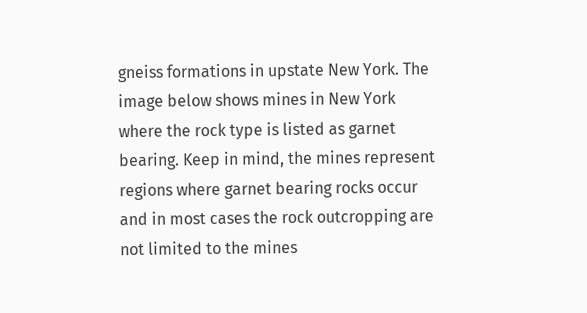gneiss formations in upstate New York. The image below shows mines in New York where the rock type is listed as garnet bearing. Keep in mind, the mines represent regions where garnet bearing rocks occur and in most cases the rock outcropping are not limited to the mines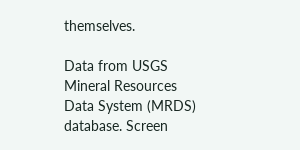themselves.

Data from USGS Mineral Resources Data System (MRDS) database. Screen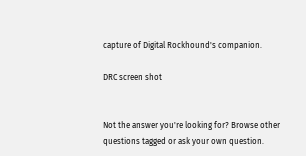capture of Digital Rockhound's companion.

DRC screen shot


Not the answer you're looking for? Browse other questions tagged or ask your own question.